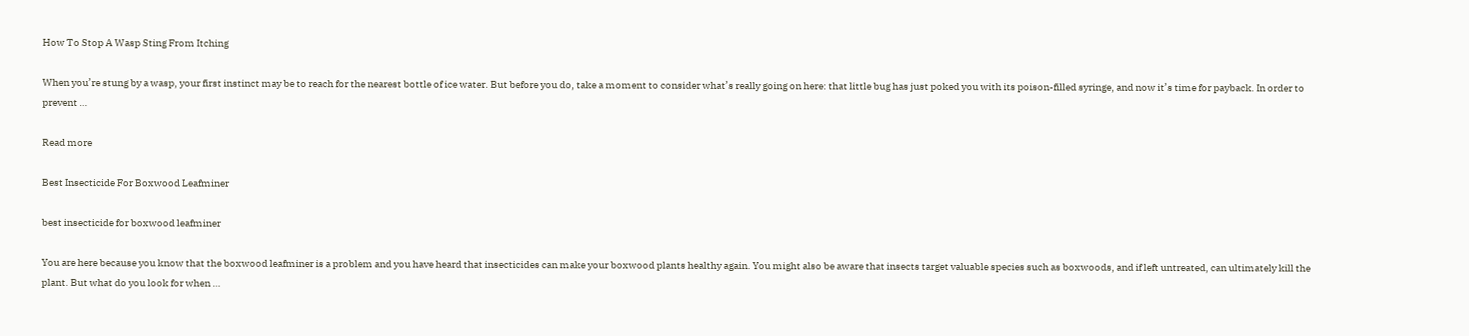How To Stop A Wasp Sting From Itching

When you’re stung by a wasp, your first instinct may be to reach for the nearest bottle of ice water. But before you do, take a moment to consider what’s really going on here: that little bug has just poked you with its poison-filled syringe, and now it’s time for payback. In order to prevent …

Read more

Best Insecticide For Boxwood Leafminer

best insecticide for boxwood leafminer

You are here because you know that the boxwood leafminer is a problem and you have heard that insecticides can make your boxwood plants healthy again. You might also be aware that insects target valuable species such as boxwoods, and if left untreated, can ultimately kill the plant. But what do you look for when …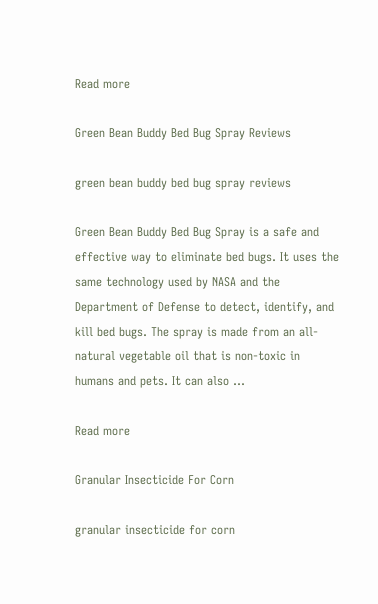Read more

Green Bean Buddy Bed Bug Spray Reviews

green bean buddy bed bug spray reviews

Green Bean Buddy Bed Bug Spray is a safe and effective way to eliminate bed bugs. It uses the same technology used by NASA and the Department of Defense to detect, identify, and kill bed bugs. The spray is made from an all-natural vegetable oil that is non-toxic in humans and pets. It can also …

Read more

Granular Insecticide For Corn

granular insecticide for corn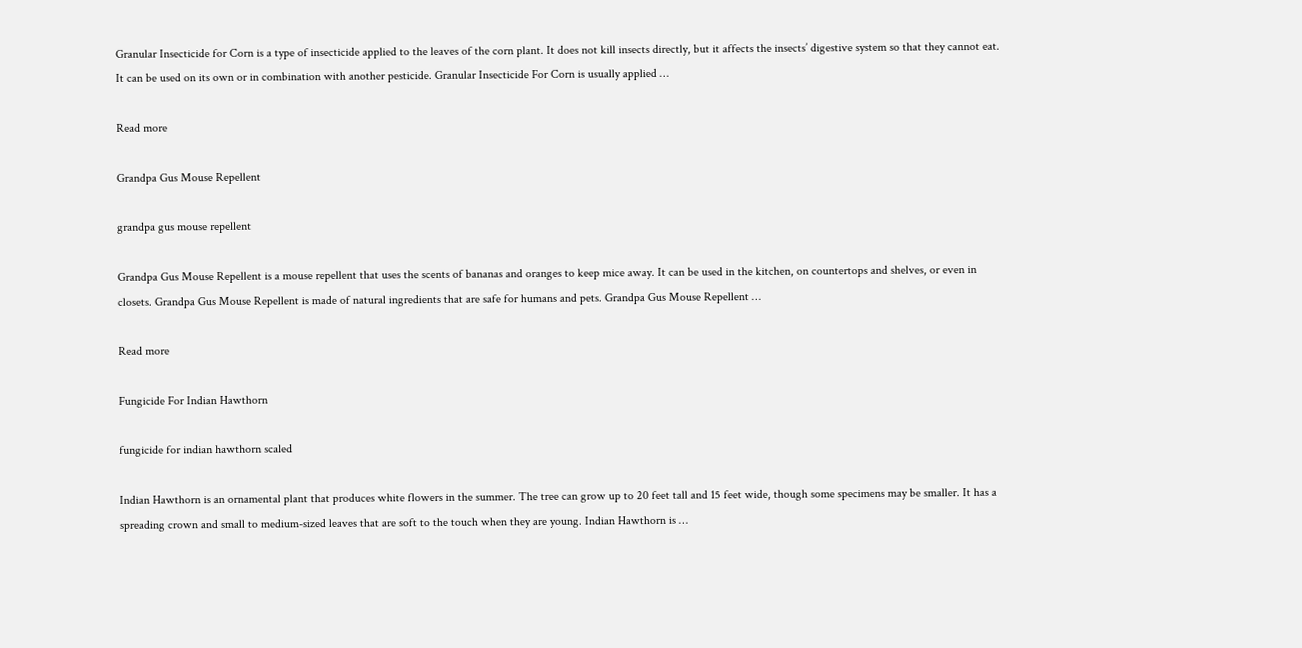Granular Insecticide for Corn is a type of insecticide applied to the leaves of the corn plant. It does not kill insects directly, but it affects the insects’ digestive system so that they cannot eat. It can be used on its own or in combination with another pesticide. Granular Insecticide For Corn is usually applied …

Read more

Grandpa Gus Mouse Repellent

grandpa gus mouse repellent

Grandpa Gus Mouse Repellent is a mouse repellent that uses the scents of bananas and oranges to keep mice away. It can be used in the kitchen, on countertops and shelves, or even in closets. Grandpa Gus Mouse Repellent is made of natural ingredients that are safe for humans and pets. Grandpa Gus Mouse Repellent …

Read more

Fungicide For Indian Hawthorn

fungicide for indian hawthorn scaled

Indian Hawthorn is an ornamental plant that produces white flowers in the summer. The tree can grow up to 20 feet tall and 15 feet wide, though some specimens may be smaller. It has a spreading crown and small to medium-sized leaves that are soft to the touch when they are young. Indian Hawthorn is …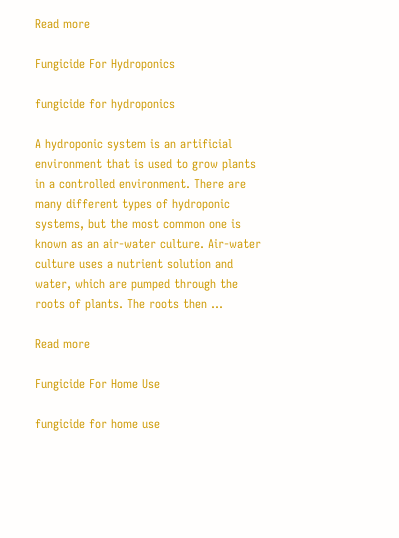Read more

Fungicide For Hydroponics

fungicide for hydroponics

A hydroponic system is an artificial environment that is used to grow plants in a controlled environment. There are many different types of hydroponic systems, but the most common one is known as an air-water culture. Air-water culture uses a nutrient solution and water, which are pumped through the roots of plants. The roots then …

Read more

Fungicide For Home Use

fungicide for home use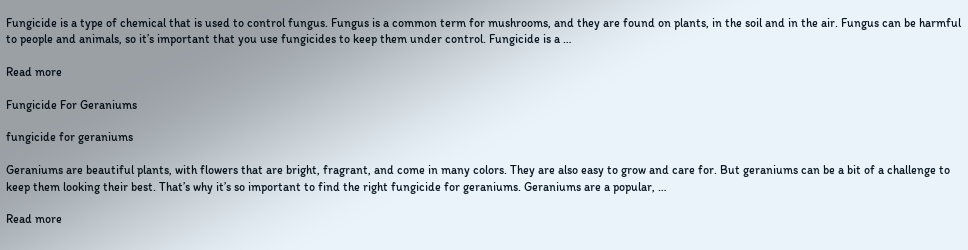Fungicide is a type of chemical that is used to control fungus. Fungus is a common term for mushrooms, and they are found on plants, in the soil and in the air. Fungus can be harmful to people and animals, so it’s important that you use fungicides to keep them under control. Fungicide is a …

Read more

Fungicide For Geraniums

fungicide for geraniums

Geraniums are beautiful plants, with flowers that are bright, fragrant, and come in many colors. They are also easy to grow and care for. But geraniums can be a bit of a challenge to keep them looking their best. That’s why it’s so important to find the right fungicide for geraniums. Geraniums are a popular, …

Read more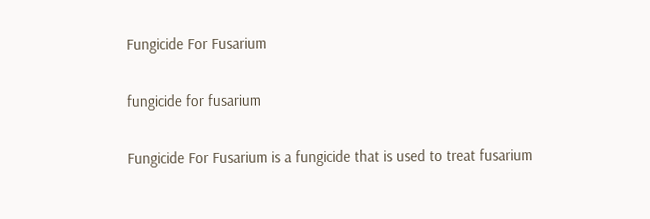Fungicide For Fusarium

fungicide for fusarium

Fungicide For Fusarium is a fungicide that is used to treat fusarium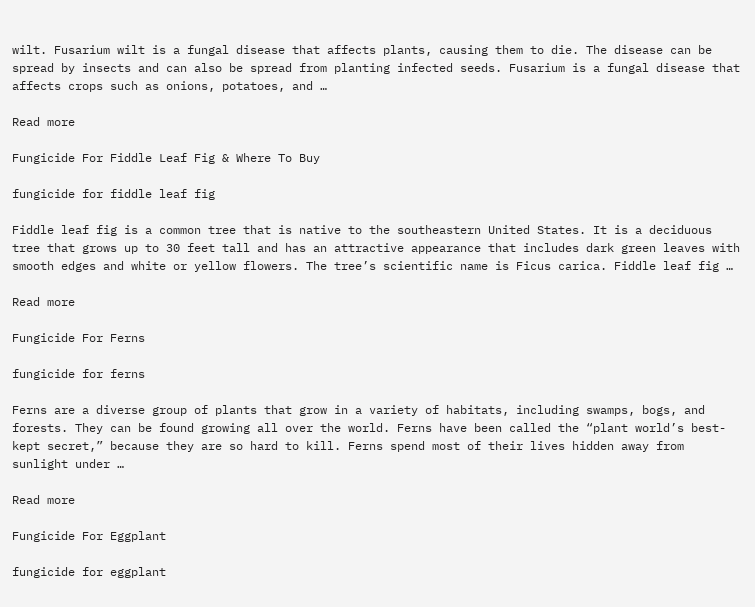wilt. Fusarium wilt is a fungal disease that affects plants, causing them to die. The disease can be spread by insects and can also be spread from planting infected seeds. Fusarium is a fungal disease that affects crops such as onions, potatoes, and …

Read more

Fungicide For Fiddle Leaf Fig & Where To Buy

fungicide for fiddle leaf fig

Fiddle leaf fig is a common tree that is native to the southeastern United States. It is a deciduous tree that grows up to 30 feet tall and has an attractive appearance that includes dark green leaves with smooth edges and white or yellow flowers. The tree’s scientific name is Ficus carica. Fiddle leaf fig …

Read more

Fungicide For Ferns

fungicide for ferns

Ferns are a diverse group of plants that grow in a variety of habitats, including swamps, bogs, and forests. They can be found growing all over the world. Ferns have been called the “plant world’s best-kept secret,” because they are so hard to kill. Ferns spend most of their lives hidden away from sunlight under …

Read more

Fungicide For Eggplant

fungicide for eggplant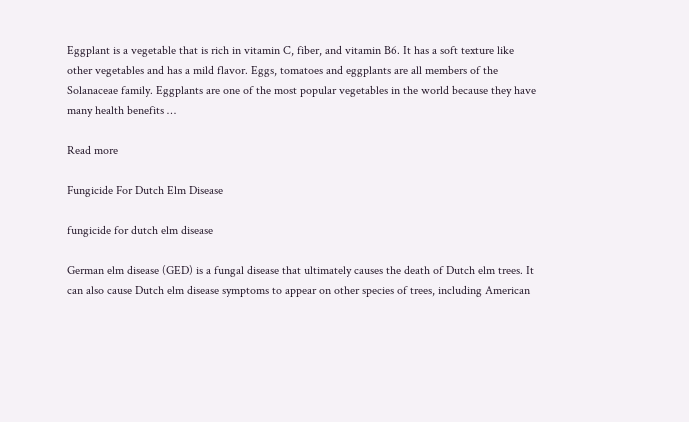Eggplant is a vegetable that is rich in vitamin C, fiber, and vitamin B6. It has a soft texture like other vegetables and has a mild flavor. Eggs, tomatoes and eggplants are all members of the Solanaceae family. Eggplants are one of the most popular vegetables in the world because they have many health benefits …

Read more

Fungicide For Dutch Elm Disease

fungicide for dutch elm disease

German elm disease (GED) is a fungal disease that ultimately causes the death of Dutch elm trees. It can also cause Dutch elm disease symptoms to appear on other species of trees, including American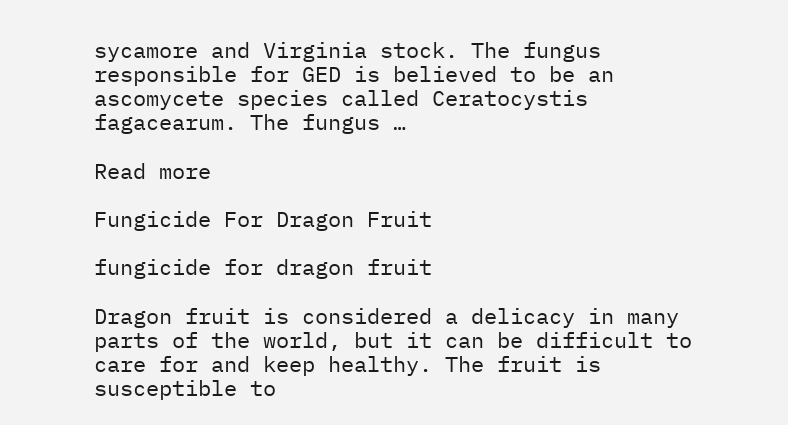sycamore and Virginia stock. The fungus responsible for GED is believed to be an ascomycete species called Ceratocystis fagacearum. The fungus …

Read more

Fungicide For Dragon Fruit

fungicide for dragon fruit

Dragon fruit is considered a delicacy in many parts of the world, but it can be difficult to care for and keep healthy. The fruit is susceptible to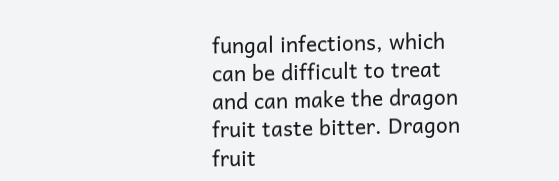fungal infections, which can be difficult to treat and can make the dragon fruit taste bitter. Dragon fruit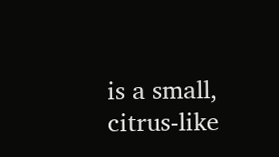is a small, citrus-like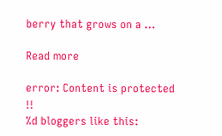berry that grows on a …

Read more

error: Content is protected !!
%d bloggers like this: